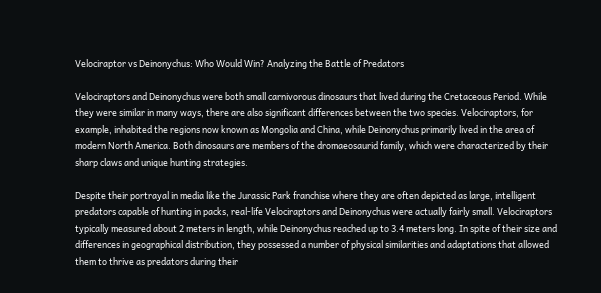Velociraptor vs Deinonychus: Who Would Win? Analyzing the Battle of Predators

Velociraptors and Deinonychus were both small carnivorous dinosaurs that lived during the Cretaceous Period. While they were similar in many ways, there are also significant differences between the two species. Velociraptors, for example, inhabited the regions now known as Mongolia and China, while Deinonychus primarily lived in the area of modern North America. Both dinosaurs are members of the dromaeosaurid family, which were characterized by their sharp claws and unique hunting strategies.

Despite their portrayal in media like the Jurassic Park franchise where they are often depicted as large, intelligent predators capable of hunting in packs, real-life Velociraptors and Deinonychus were actually fairly small. Velociraptors typically measured about 2 meters in length, while Deinonychus reached up to 3.4 meters long. In spite of their size and differences in geographical distribution, they possessed a number of physical similarities and adaptations that allowed them to thrive as predators during their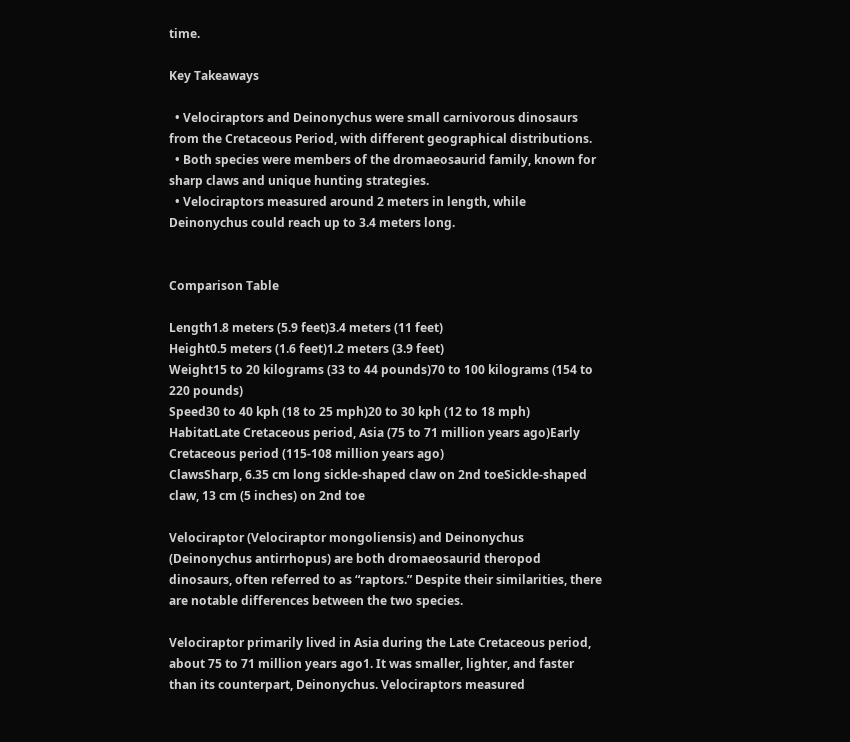time.

Key Takeaways

  • Velociraptors and Deinonychus were small carnivorous dinosaurs from the Cretaceous Period, with different geographical distributions.
  • Both species were members of the dromaeosaurid family, known for sharp claws and unique hunting strategies.
  • Velociraptors measured around 2 meters in length, while Deinonychus could reach up to 3.4 meters long.


Comparison Table

Length1.8 meters (5.9 feet)3.4 meters (11 feet)
Height0.5 meters (1.6 feet)1.2 meters (3.9 feet)
Weight15 to 20 kilograms (33 to 44 pounds)70 to 100 kilograms (154 to 220 pounds)
Speed30 to 40 kph (18 to 25 mph)20 to 30 kph (12 to 18 mph)
HabitatLate Cretaceous period, Asia (75 to 71 million years ago)Early Cretaceous period (115-108 million years ago)
ClawsSharp, 6.35 cm long sickle-shaped claw on 2nd toeSickle-shaped claw, 13 cm (5 inches) on 2nd toe

Velociraptor (Velociraptor mongoliensis) and Deinonychus (Deinonychus antirrhopus) are both dromaeosaurid theropod dinosaurs, often referred to as “raptors.” Despite their similarities, there are notable differences between the two species.

Velociraptor primarily lived in Asia during the Late Cretaceous period, about 75 to 71 million years ago1. It was smaller, lighter, and faster than its counterpart, Deinonychus. Velociraptors measured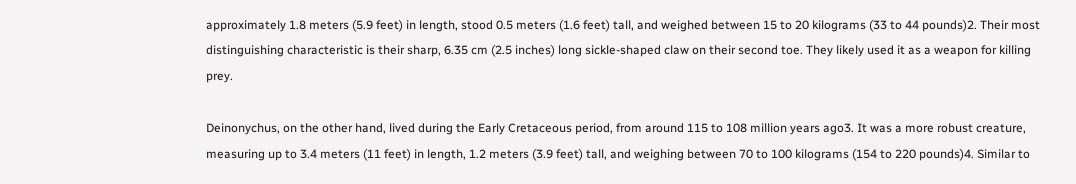approximately 1.8 meters (5.9 feet) in length, stood 0.5 meters (1.6 feet) tall, and weighed between 15 to 20 kilograms (33 to 44 pounds)2. Their most distinguishing characteristic is their sharp, 6.35 cm (2.5 inches) long sickle-shaped claw on their second toe. They likely used it as a weapon for killing prey.

Deinonychus, on the other hand, lived during the Early Cretaceous period, from around 115 to 108 million years ago3. It was a more robust creature, measuring up to 3.4 meters (11 feet) in length, 1.2 meters (3.9 feet) tall, and weighing between 70 to 100 kilograms (154 to 220 pounds)4. Similar to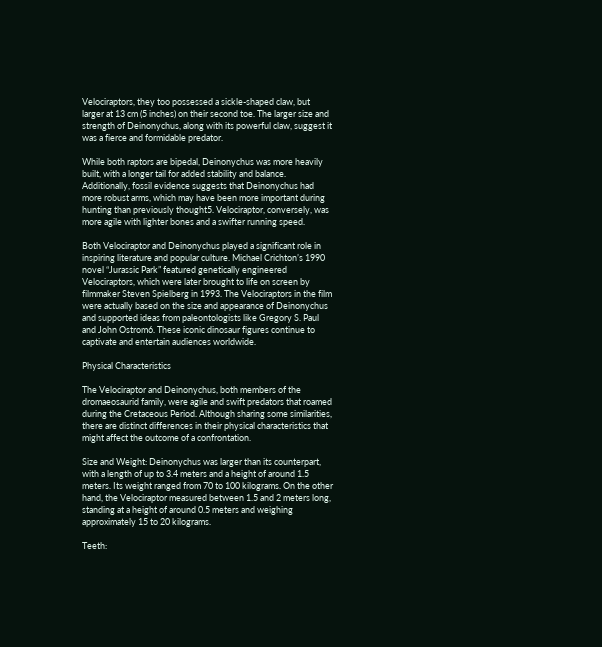Velociraptors, they too possessed a sickle-shaped claw, but larger at 13 cm (5 inches) on their second toe. The larger size and strength of Deinonychus, along with its powerful claw, suggest it was a fierce and formidable predator.

While both raptors are bipedal, Deinonychus was more heavily built, with a longer tail for added stability and balance. Additionally, fossil evidence suggests that Deinonychus had more robust arms, which may have been more important during hunting than previously thought5. Velociraptor, conversely, was more agile with lighter bones and a swifter running speed.

Both Velociraptor and Deinonychus played a significant role in inspiring literature and popular culture. Michael Crichton’s 1990 novel “Jurassic Park” featured genetically engineered Velociraptors, which were later brought to life on screen by filmmaker Steven Spielberg in 1993. The Velociraptors in the film were actually based on the size and appearance of Deinonychus and supported ideas from paleontologists like Gregory S. Paul and John Ostrom6. These iconic dinosaur figures continue to captivate and entertain audiences worldwide.

Physical Characteristics

The Velociraptor and Deinonychus, both members of the dromaeosaurid family, were agile and swift predators that roamed during the Cretaceous Period. Although sharing some similarities, there are distinct differences in their physical characteristics that might affect the outcome of a confrontation.

Size and Weight: Deinonychus was larger than its counterpart, with a length of up to 3.4 meters and a height of around 1.5 meters. Its weight ranged from 70 to 100 kilograms. On the other hand, the Velociraptor measured between 1.5 and 2 meters long, standing at a height of around 0.5 meters and weighing approximately 15 to 20 kilograms.

Teeth: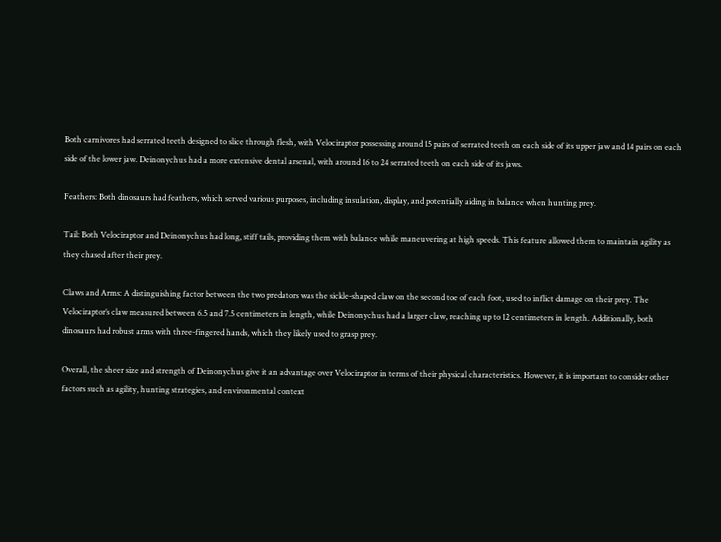Both carnivores had serrated teeth designed to slice through flesh, with Velociraptor possessing around 15 pairs of serrated teeth on each side of its upper jaw and 14 pairs on each side of the lower jaw. Deinonychus had a more extensive dental arsenal, with around 16 to 24 serrated teeth on each side of its jaws.

Feathers: Both dinosaurs had feathers, which served various purposes, including insulation, display, and potentially aiding in balance when hunting prey.

Tail: Both Velociraptor and Deinonychus had long, stiff tails, providing them with balance while maneuvering at high speeds. This feature allowed them to maintain agility as they chased after their prey.

Claws and Arms: A distinguishing factor between the two predators was the sickle-shaped claw on the second toe of each foot, used to inflict damage on their prey. The Velociraptor’s claw measured between 6.5 and 7.5 centimeters in length, while Deinonychus had a larger claw, reaching up to 12 centimeters in length. Additionally, both dinosaurs had robust arms with three-fingered hands, which they likely used to grasp prey.

Overall, the sheer size and strength of Deinonychus give it an advantage over Velociraptor in terms of their physical characteristics. However, it is important to consider other factors such as agility, hunting strategies, and environmental context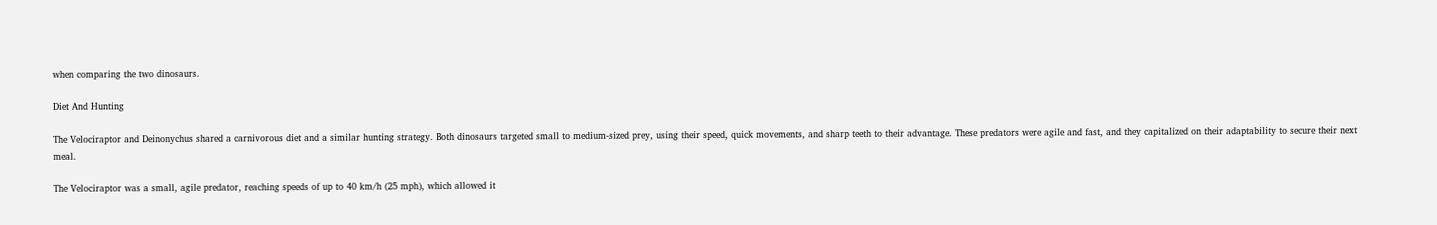when comparing the two dinosaurs.

Diet And Hunting

The Velociraptor and Deinonychus shared a carnivorous diet and a similar hunting strategy. Both dinosaurs targeted small to medium-sized prey, using their speed, quick movements, and sharp teeth to their advantage. These predators were agile and fast, and they capitalized on their adaptability to secure their next meal.

The Velociraptor was a small, agile predator, reaching speeds of up to 40 km/h (25 mph), which allowed it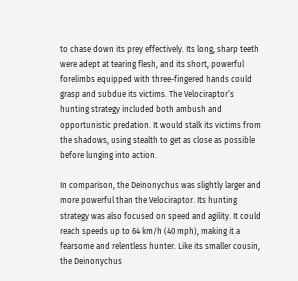to chase down its prey effectively. Its long, sharp teeth were adept at tearing flesh, and its short, powerful forelimbs equipped with three-fingered hands could grasp and subdue its victims. The Velociraptor’s hunting strategy included both ambush and opportunistic predation. It would stalk its victims from the shadows, using stealth to get as close as possible before lunging into action.

In comparison, the Deinonychus was slightly larger and more powerful than the Velociraptor. Its hunting strategy was also focused on speed and agility. It could reach speeds up to 64 km/h (40 mph), making it a fearsome and relentless hunter. Like its smaller cousin, the Deinonychus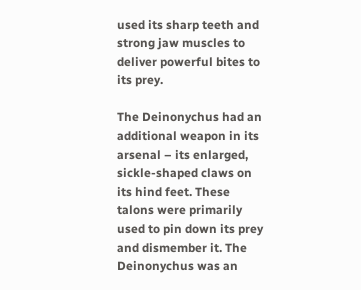used its sharp teeth and strong jaw muscles to deliver powerful bites to its prey.

The Deinonychus had an additional weapon in its arsenal – its enlarged, sickle-shaped claws on its hind feet. These talons were primarily used to pin down its prey and dismember it. The Deinonychus was an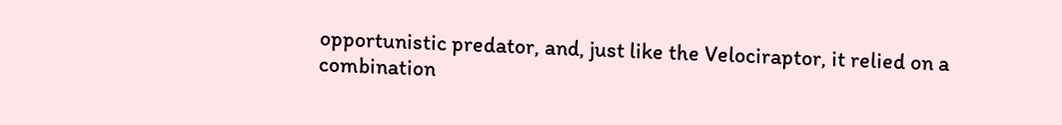opportunistic predator, and, just like the Velociraptor, it relied on a combination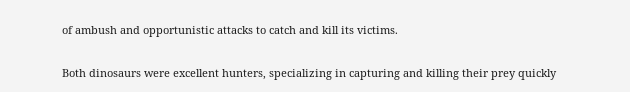of ambush and opportunistic attacks to catch and kill its victims.

Both dinosaurs were excellent hunters, specializing in capturing and killing their prey quickly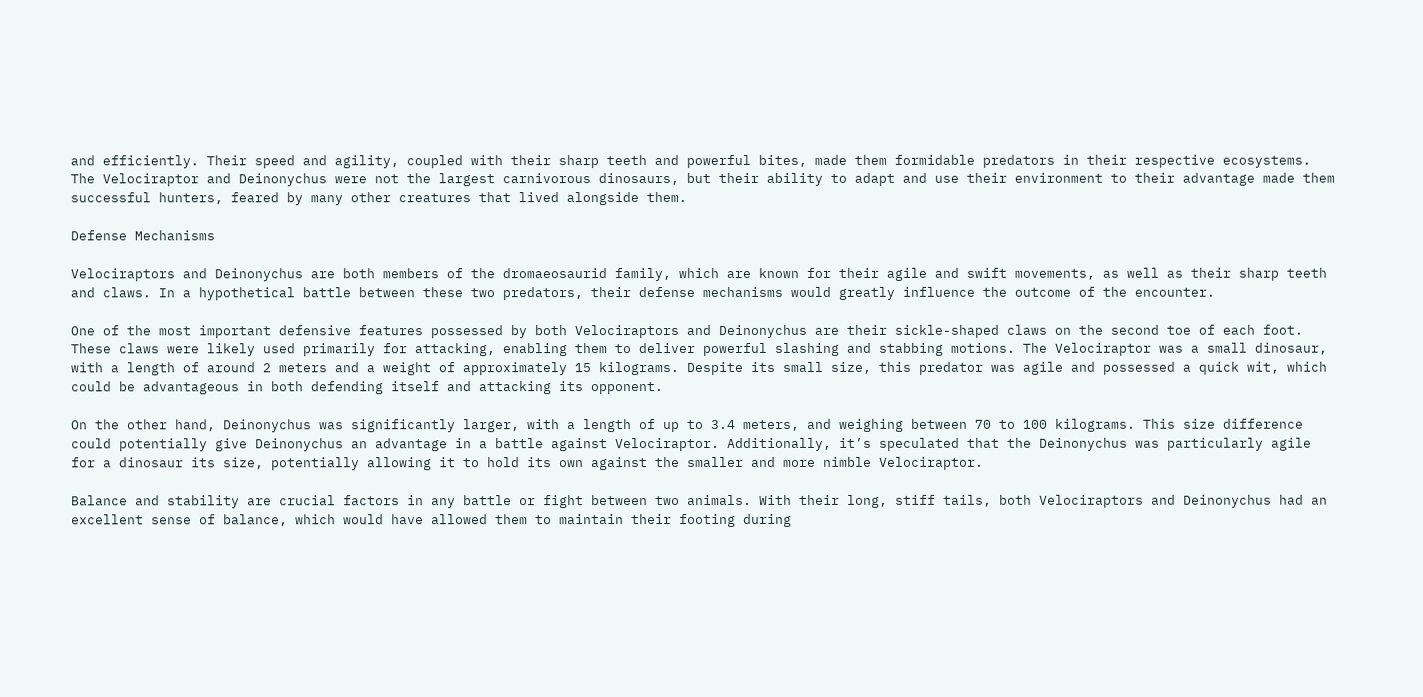and efficiently. Their speed and agility, coupled with their sharp teeth and powerful bites, made them formidable predators in their respective ecosystems. The Velociraptor and Deinonychus were not the largest carnivorous dinosaurs, but their ability to adapt and use their environment to their advantage made them successful hunters, feared by many other creatures that lived alongside them.

Defense Mechanisms

Velociraptors and Deinonychus are both members of the dromaeosaurid family, which are known for their agile and swift movements, as well as their sharp teeth and claws. In a hypothetical battle between these two predators, their defense mechanisms would greatly influence the outcome of the encounter.

One of the most important defensive features possessed by both Velociraptors and Deinonychus are their sickle-shaped claws on the second toe of each foot. These claws were likely used primarily for attacking, enabling them to deliver powerful slashing and stabbing motions. The Velociraptor was a small dinosaur, with a length of around 2 meters and a weight of approximately 15 kilograms. Despite its small size, this predator was agile and possessed a quick wit, which could be advantageous in both defending itself and attacking its opponent.

On the other hand, Deinonychus was significantly larger, with a length of up to 3.4 meters, and weighing between 70 to 100 kilograms. This size difference could potentially give Deinonychus an advantage in a battle against Velociraptor. Additionally, it’s speculated that the Deinonychus was particularly agile for a dinosaur its size, potentially allowing it to hold its own against the smaller and more nimble Velociraptor.

Balance and stability are crucial factors in any battle or fight between two animals. With their long, stiff tails, both Velociraptors and Deinonychus had an excellent sense of balance, which would have allowed them to maintain their footing during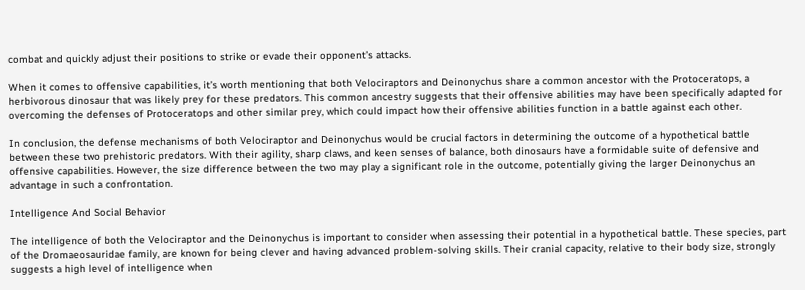combat and quickly adjust their positions to strike or evade their opponent’s attacks.

When it comes to offensive capabilities, it’s worth mentioning that both Velociraptors and Deinonychus share a common ancestor with the Protoceratops, a herbivorous dinosaur that was likely prey for these predators. This common ancestry suggests that their offensive abilities may have been specifically adapted for overcoming the defenses of Protoceratops and other similar prey, which could impact how their offensive abilities function in a battle against each other.

In conclusion, the defense mechanisms of both Velociraptor and Deinonychus would be crucial factors in determining the outcome of a hypothetical battle between these two prehistoric predators. With their agility, sharp claws, and keen senses of balance, both dinosaurs have a formidable suite of defensive and offensive capabilities. However, the size difference between the two may play a significant role in the outcome, potentially giving the larger Deinonychus an advantage in such a confrontation.

Intelligence And Social Behavior

The intelligence of both the Velociraptor and the Deinonychus is important to consider when assessing their potential in a hypothetical battle. These species, part of the Dromaeosauridae family, are known for being clever and having advanced problem-solving skills. Their cranial capacity, relative to their body size, strongly suggests a high level of intelligence when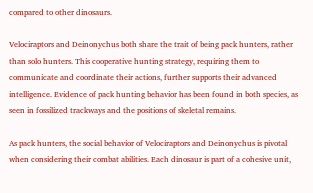compared to other dinosaurs.

Velociraptors and Deinonychus both share the trait of being pack hunters, rather than solo hunters. This cooperative hunting strategy, requiring them to communicate and coordinate their actions, further supports their advanced intelligence. Evidence of pack hunting behavior has been found in both species, as seen in fossilized trackways and the positions of skeletal remains.

As pack hunters, the social behavior of Velociraptors and Deinonychus is pivotal when considering their combat abilities. Each dinosaur is part of a cohesive unit,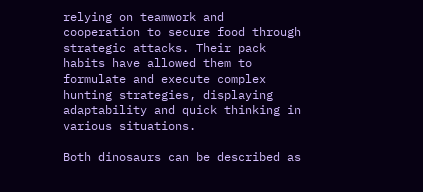relying on teamwork and cooperation to secure food through strategic attacks. Their pack habits have allowed them to formulate and execute complex hunting strategies, displaying adaptability and quick thinking in various situations.

Both dinosaurs can be described as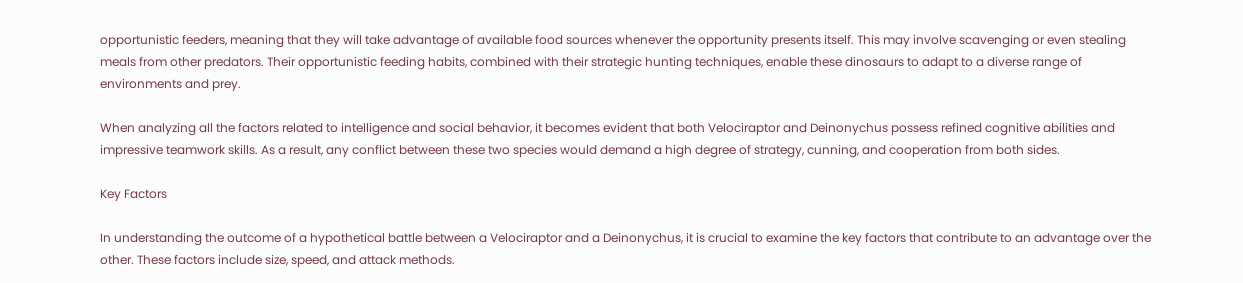opportunistic feeders, meaning that they will take advantage of available food sources whenever the opportunity presents itself. This may involve scavenging or even stealing meals from other predators. Their opportunistic feeding habits, combined with their strategic hunting techniques, enable these dinosaurs to adapt to a diverse range of environments and prey.

When analyzing all the factors related to intelligence and social behavior, it becomes evident that both Velociraptor and Deinonychus possess refined cognitive abilities and impressive teamwork skills. As a result, any conflict between these two species would demand a high degree of strategy, cunning, and cooperation from both sides.

Key Factors

In understanding the outcome of a hypothetical battle between a Velociraptor and a Deinonychus, it is crucial to examine the key factors that contribute to an advantage over the other. These factors include size, speed, and attack methods.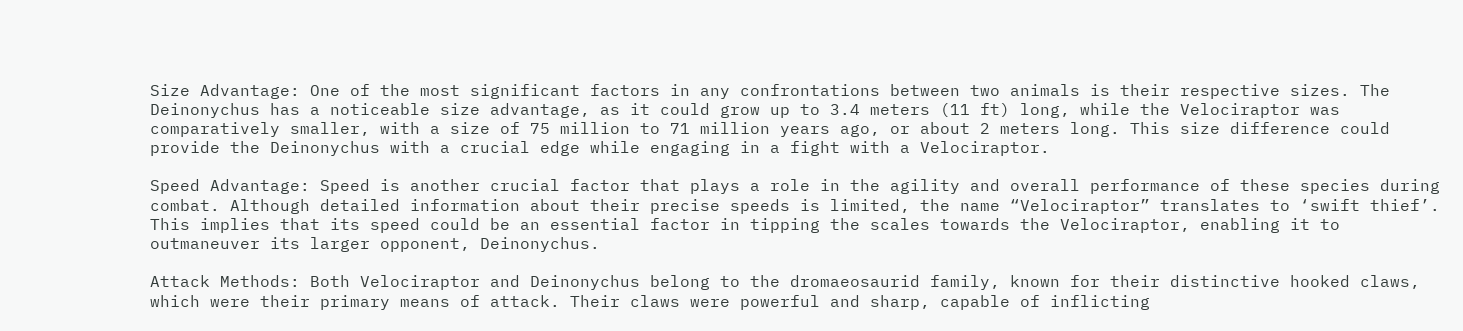Size Advantage: One of the most significant factors in any confrontations between two animals is their respective sizes. The Deinonychus has a noticeable size advantage, as it could grow up to 3.4 meters (11 ft) long, while the Velociraptor was comparatively smaller, with a size of 75 million to 71 million years ago, or about 2 meters long. This size difference could provide the Deinonychus with a crucial edge while engaging in a fight with a Velociraptor.

Speed Advantage: Speed is another crucial factor that plays a role in the agility and overall performance of these species during combat. Although detailed information about their precise speeds is limited, the name “Velociraptor” translates to ‘swift thief’. This implies that its speed could be an essential factor in tipping the scales towards the Velociraptor, enabling it to outmaneuver its larger opponent, Deinonychus.

Attack Methods: Both Velociraptor and Deinonychus belong to the dromaeosaurid family, known for their distinctive hooked claws, which were their primary means of attack. Their claws were powerful and sharp, capable of inflicting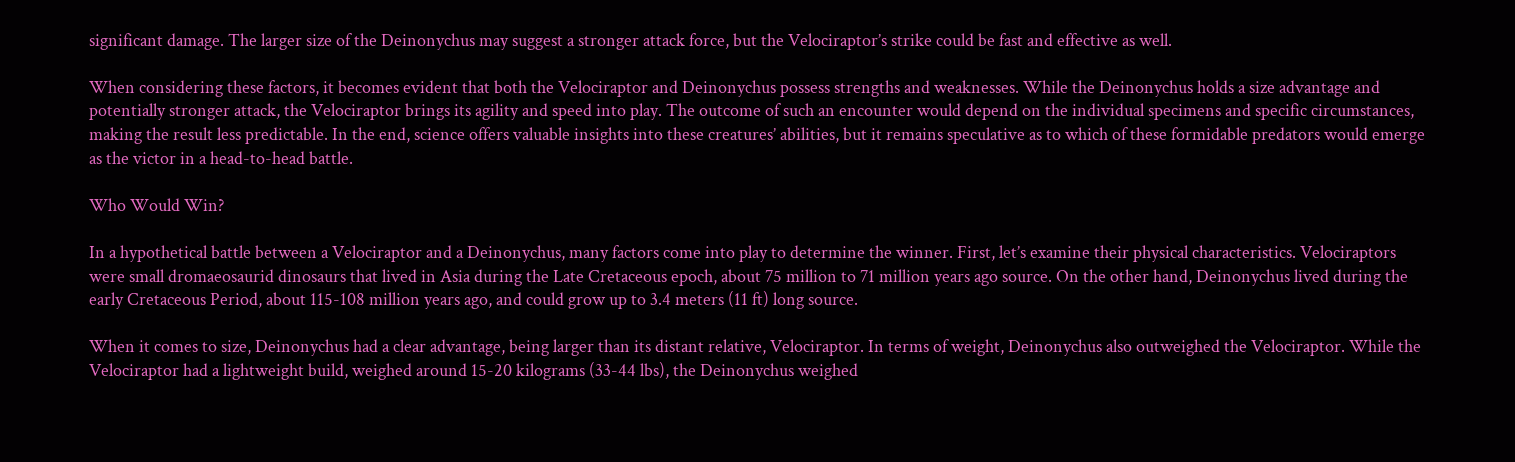significant damage. The larger size of the Deinonychus may suggest a stronger attack force, but the Velociraptor’s strike could be fast and effective as well.

When considering these factors, it becomes evident that both the Velociraptor and Deinonychus possess strengths and weaknesses. While the Deinonychus holds a size advantage and potentially stronger attack, the Velociraptor brings its agility and speed into play. The outcome of such an encounter would depend on the individual specimens and specific circumstances, making the result less predictable. In the end, science offers valuable insights into these creatures’ abilities, but it remains speculative as to which of these formidable predators would emerge as the victor in a head-to-head battle.

Who Would Win?

In a hypothetical battle between a Velociraptor and a Deinonychus, many factors come into play to determine the winner. First, let’s examine their physical characteristics. Velociraptors were small dromaeosaurid dinosaurs that lived in Asia during the Late Cretaceous epoch, about 75 million to 71 million years ago source. On the other hand, Deinonychus lived during the early Cretaceous Period, about 115-108 million years ago, and could grow up to 3.4 meters (11 ft) long source.

When it comes to size, Deinonychus had a clear advantage, being larger than its distant relative, Velociraptor. In terms of weight, Deinonychus also outweighed the Velociraptor. While the Velociraptor had a lightweight build, weighed around 15-20 kilograms (33-44 lbs), the Deinonychus weighed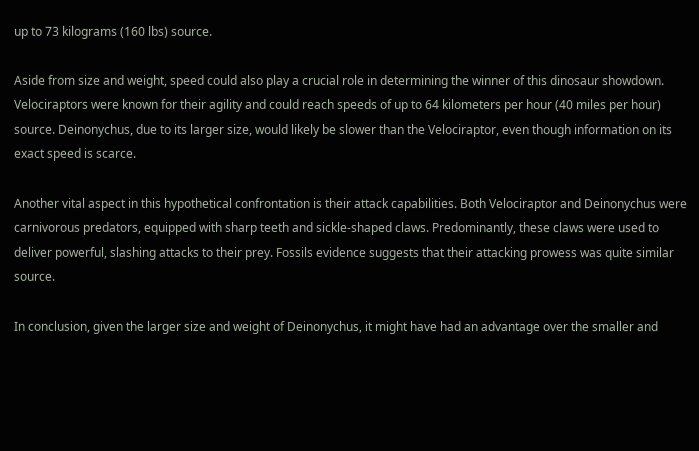up to 73 kilograms (160 lbs) source.

Aside from size and weight, speed could also play a crucial role in determining the winner of this dinosaur showdown. Velociraptors were known for their agility and could reach speeds of up to 64 kilometers per hour (40 miles per hour) source. Deinonychus, due to its larger size, would likely be slower than the Velociraptor, even though information on its exact speed is scarce.

Another vital aspect in this hypothetical confrontation is their attack capabilities. Both Velociraptor and Deinonychus were carnivorous predators, equipped with sharp teeth and sickle-shaped claws. Predominantly, these claws were used to deliver powerful, slashing attacks to their prey. Fossils evidence suggests that their attacking prowess was quite similar source.

In conclusion, given the larger size and weight of Deinonychus, it might have had an advantage over the smaller and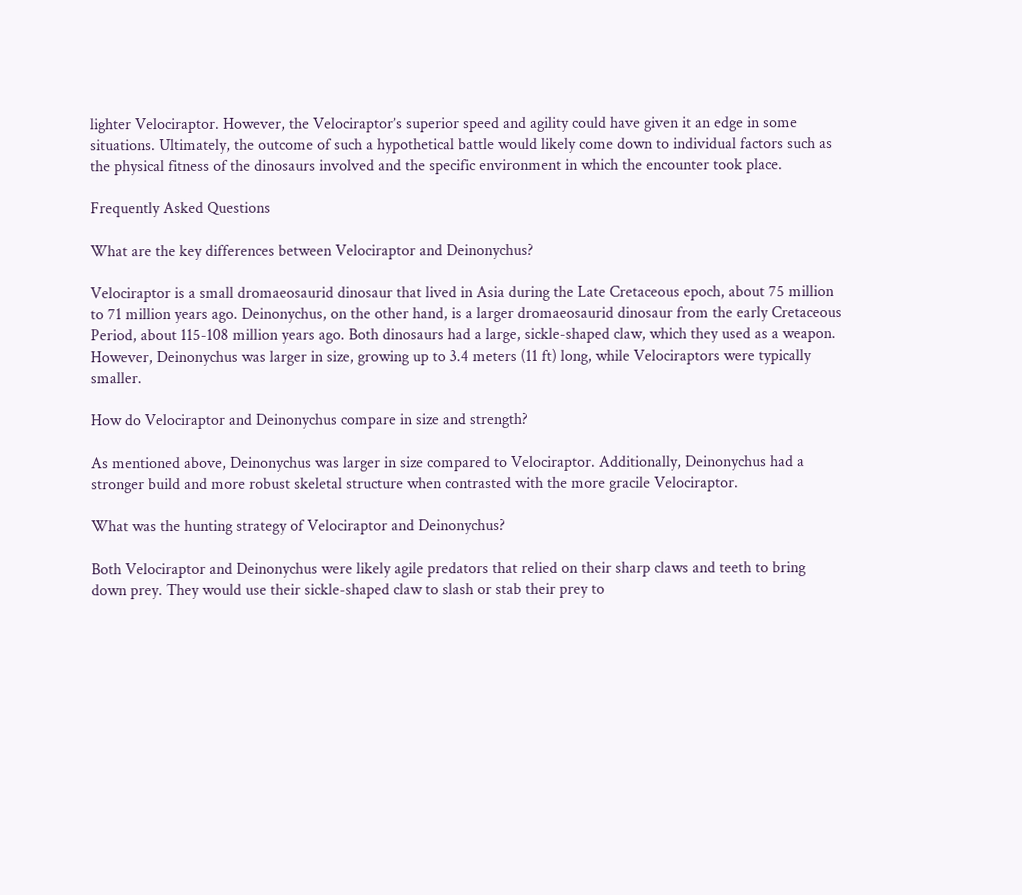lighter Velociraptor. However, the Velociraptor’s superior speed and agility could have given it an edge in some situations. Ultimately, the outcome of such a hypothetical battle would likely come down to individual factors such as the physical fitness of the dinosaurs involved and the specific environment in which the encounter took place.

Frequently Asked Questions

What are the key differences between Velociraptor and Deinonychus?

Velociraptor is a small dromaeosaurid dinosaur that lived in Asia during the Late Cretaceous epoch, about 75 million to 71 million years ago. Deinonychus, on the other hand, is a larger dromaeosaurid dinosaur from the early Cretaceous Period, about 115-108 million years ago. Both dinosaurs had a large, sickle-shaped claw, which they used as a weapon. However, Deinonychus was larger in size, growing up to 3.4 meters (11 ft) long, while Velociraptors were typically smaller.

How do Velociraptor and Deinonychus compare in size and strength?

As mentioned above, Deinonychus was larger in size compared to Velociraptor. Additionally, Deinonychus had a stronger build and more robust skeletal structure when contrasted with the more gracile Velociraptor.

What was the hunting strategy of Velociraptor and Deinonychus?

Both Velociraptor and Deinonychus were likely agile predators that relied on their sharp claws and teeth to bring down prey. They would use their sickle-shaped claw to slash or stab their prey to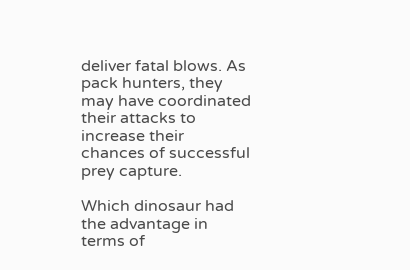deliver fatal blows. As pack hunters, they may have coordinated their attacks to increase their chances of successful prey capture.

Which dinosaur had the advantage in terms of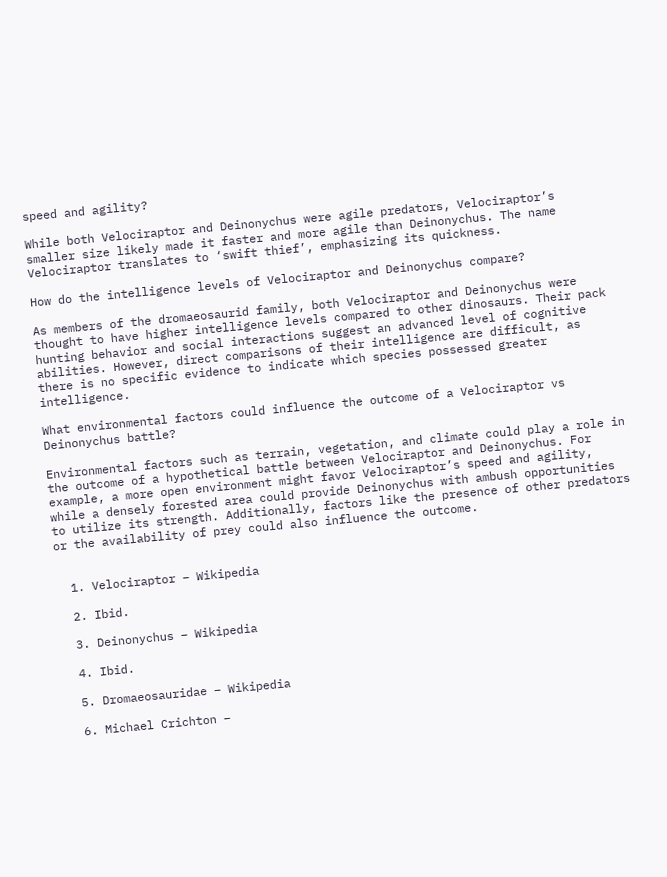speed and agility?

While both Velociraptor and Deinonychus were agile predators, Velociraptor’s smaller size likely made it faster and more agile than Deinonychus. The name Velociraptor translates to ‘swift thief’, emphasizing its quickness.

How do the intelligence levels of Velociraptor and Deinonychus compare?

As members of the dromaeosaurid family, both Velociraptor and Deinonychus were thought to have higher intelligence levels compared to other dinosaurs. Their pack hunting behavior and social interactions suggest an advanced level of cognitive abilities. However, direct comparisons of their intelligence are difficult, as there is no specific evidence to indicate which species possessed greater intelligence.

What environmental factors could influence the outcome of a Velociraptor vs Deinonychus battle?

Environmental factors such as terrain, vegetation, and climate could play a role in the outcome of a hypothetical battle between Velociraptor and Deinonychus. For example, a more open environment might favor Velociraptor’s speed and agility, while a densely forested area could provide Deinonychus with ambush opportunities to utilize its strength. Additionally, factors like the presence of other predators or the availability of prey could also influence the outcome.


  1. Velociraptor – Wikipedia

  2. Ibid.

  3. Deinonychus – Wikipedia

  4. Ibid.

  5. Dromaeosauridae – Wikipedia

  6. Michael Crichton –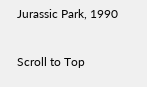Jurassic Park, 1990

Scroll to Top